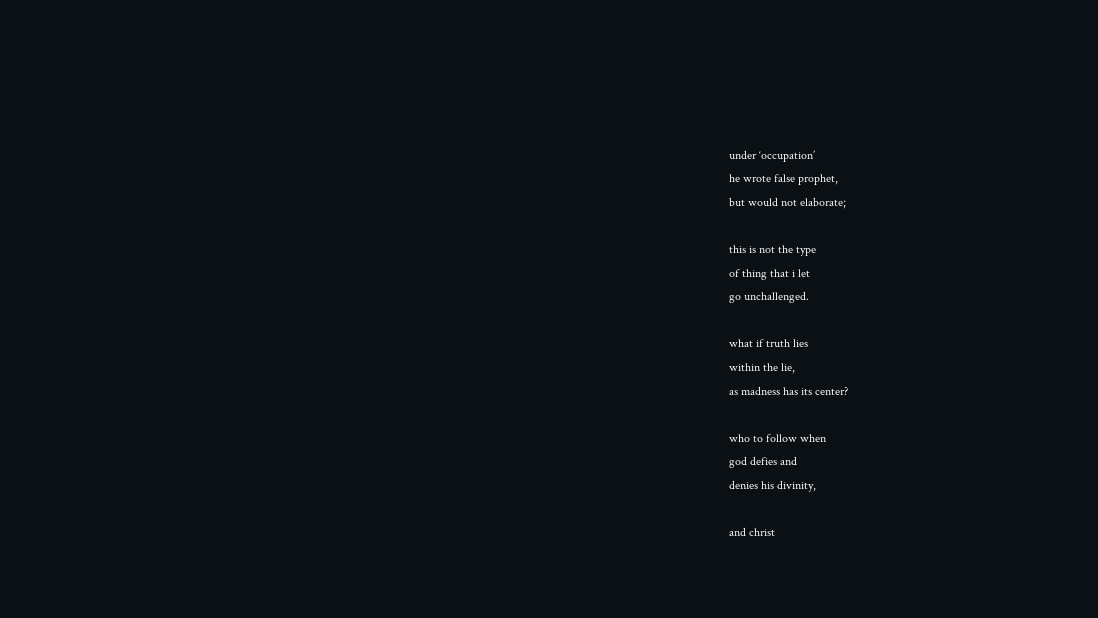under ‘occupation’
he wrote false prophet,
but would not elaborate;

this is not the type
of thing that i let
go unchallenged.

what if truth lies
within the lie,
as madness has its center?

who to follow when
god defies and
denies his divinity,

and christ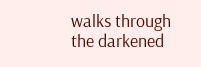walks through
the darkened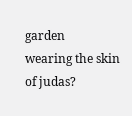garden
wearing the skin of judas?